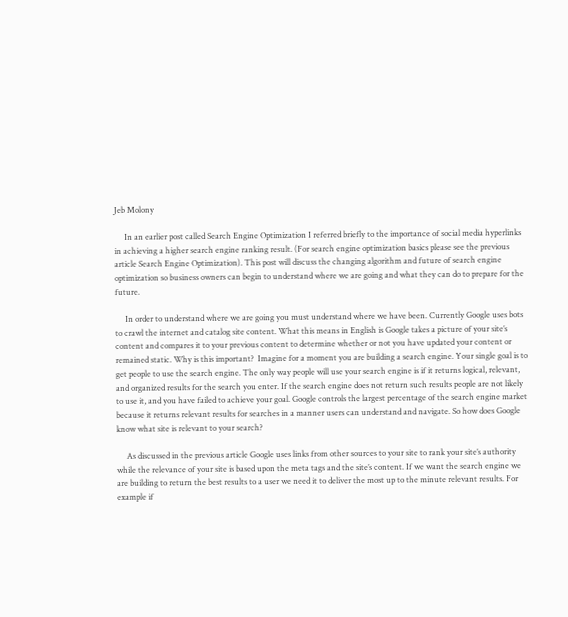Jeb Molony

     In an earlier post called Search Engine Optimization I referred briefly to the importance of social media hyperlinks in achieving a higher search engine ranking result. (For search engine optimization basics please see the previous article Search Engine Optimization). This post will discuss the changing algorithm and future of search engine optimization so business owners can begin to understand where we are going and what they can do to prepare for the future.

     In order to understand where we are going you must understand where we have been. Currently Google uses bots to crawl the internet and catalog site content. What this means in English is Google takes a picture of your site’s content and compares it to your previous content to determine whether or not you have updated your content or remained static. Why is this important?  Imagine for a moment you are building a search engine. Your single goal is to get people to use the search engine. The only way people will use your search engine is if it returns logical, relevant, and organized results for the search you enter. If the search engine does not return such results people are not likely to use it, and you have failed to achieve your goal. Google controls the largest percentage of the search engine market because it returns relevant results for searches in a manner users can understand and navigate. So how does Google know what site is relevant to your search?

     As discussed in the previous article Google uses links from other sources to your site to rank your site’s authority while the relevance of your site is based upon the meta tags and the site’s content. If we want the search engine we are building to return the best results to a user we need it to deliver the most up to the minute relevant results. For example if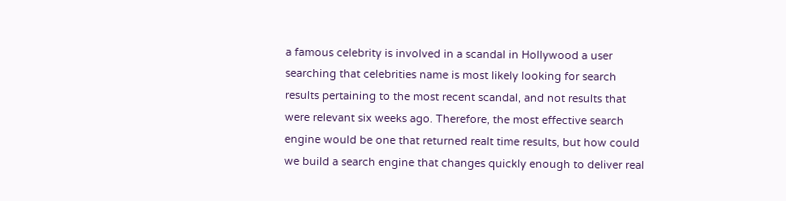a famous celebrity is involved in a scandal in Hollywood a user searching that celebrities name is most likely looking for search results pertaining to the most recent scandal, and not results that were relevant six weeks ago. Therefore, the most effective search engine would be one that returned realt time results, but how could we build a search engine that changes quickly enough to deliver real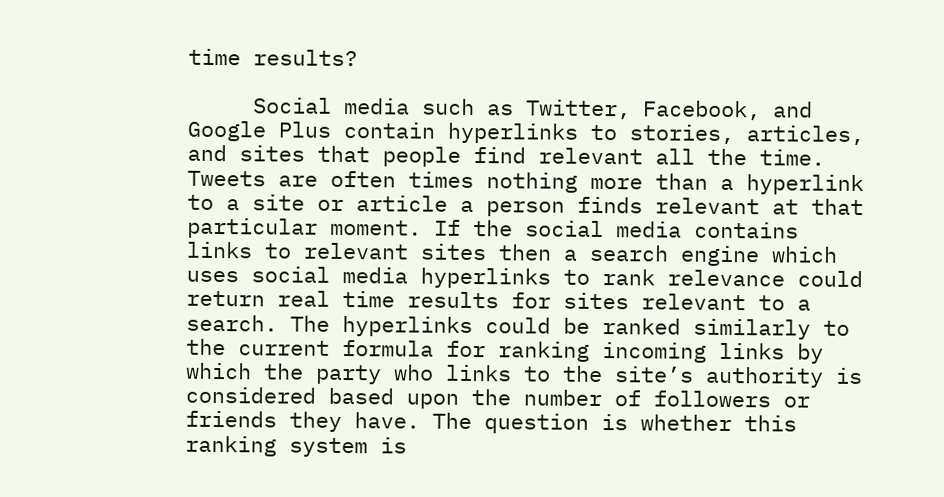time results?

     Social media such as Twitter, Facebook, and Google Plus contain hyperlinks to stories, articles, and sites that people find relevant all the time. Tweets are often times nothing more than a hyperlink to a site or article a person finds relevant at that particular moment. If the social media contains links to relevant sites then a search engine which uses social media hyperlinks to rank relevance could return real time results for sites relevant to a search. The hyperlinks could be ranked similarly to the current formula for ranking incoming links by which the party who links to the site’s authority is considered based upon the number of followers or friends they have. The question is whether this ranking system is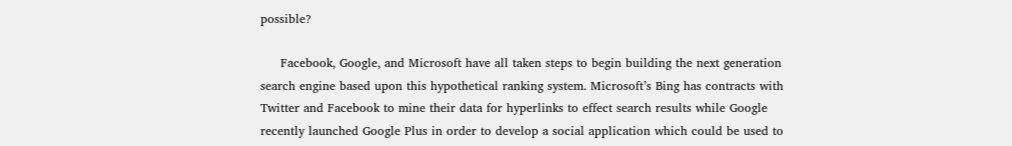possible?

     Facebook, Google, and Microsoft have all taken steps to begin building the next generation search engine based upon this hypothetical ranking system. Microsoft’s Bing has contracts with Twitter and Facebook to mine their data for hyperlinks to effect search results while Google recently launched Google Plus in order to develop a social application which could be used to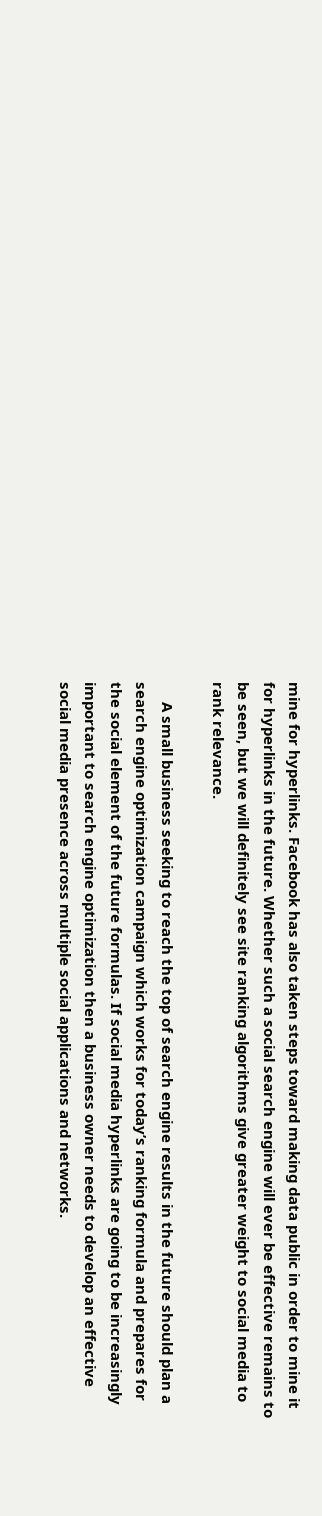mine for hyperlinks. Facebook has also taken steps toward making data public in order to mine it for hyperlinks in the future. Whether such a social search engine will ever be effective remains to be seen, but we will definitely see site ranking algorithms give greater weight to social media to rank relevance.

     A small business seeking to reach the top of search engine results in the future should plan a search engine optimization campaign which works for today’s ranking formula and prepares for the social element of the future formulas. If social media hyperlinks are going to be increasingly important to search engine optimization then a business owner needs to develop an effective social media presence across multiple social applications and networks.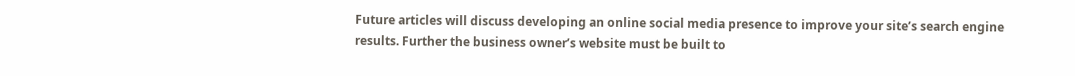Future articles will discuss developing an online social media presence to improve your site’s search engine results. Further the business owner’s website must be built to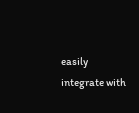easily integrate with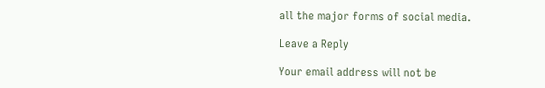all the major forms of social media.

Leave a Reply

Your email address will not be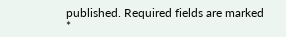published. Required fields are marked *